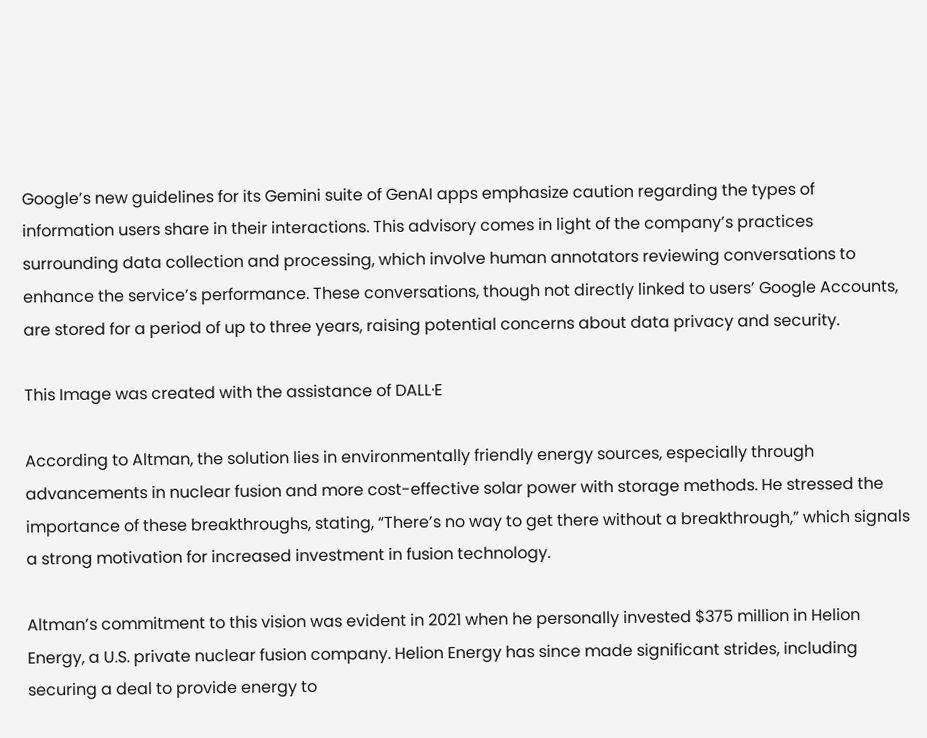Google’s new guidelines for its Gemini suite of GenAI apps emphasize caution regarding the types of information users share in their interactions. This advisory comes in light of the company’s practices surrounding data collection and processing, which involve human annotators reviewing conversations to enhance the service’s performance. These conversations, though not directly linked to users’ Google Accounts, are stored for a period of up to three years, raising potential concerns about data privacy and security.

This Image was created with the assistance of DALL·E

According to Altman, the solution lies in environmentally friendly energy sources, especially through advancements in nuclear fusion and more cost-effective solar power with storage methods. He stressed the importance of these breakthroughs, stating, “There’s no way to get there without a breakthrough,” which signals a strong motivation for increased investment in fusion technology.

Altman’s commitment to this vision was evident in 2021 when he personally invested $375 million in Helion Energy, a U.S. private nuclear fusion company. Helion Energy has since made significant strides, including securing a deal to provide energy to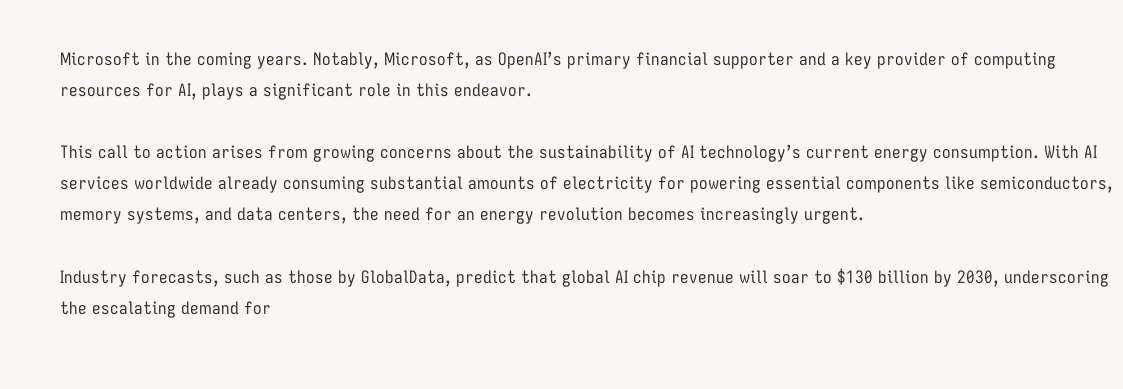Microsoft in the coming years. Notably, Microsoft, as OpenAI’s primary financial supporter and a key provider of computing resources for AI, plays a significant role in this endeavor.

This call to action arises from growing concerns about the sustainability of AI technology’s current energy consumption. With AI services worldwide already consuming substantial amounts of electricity for powering essential components like semiconductors, memory systems, and data centers, the need for an energy revolution becomes increasingly urgent.

Industry forecasts, such as those by GlobalData, predict that global AI chip revenue will soar to $130 billion by 2030, underscoring the escalating demand for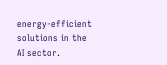energy-efficient solutions in the AI sector.